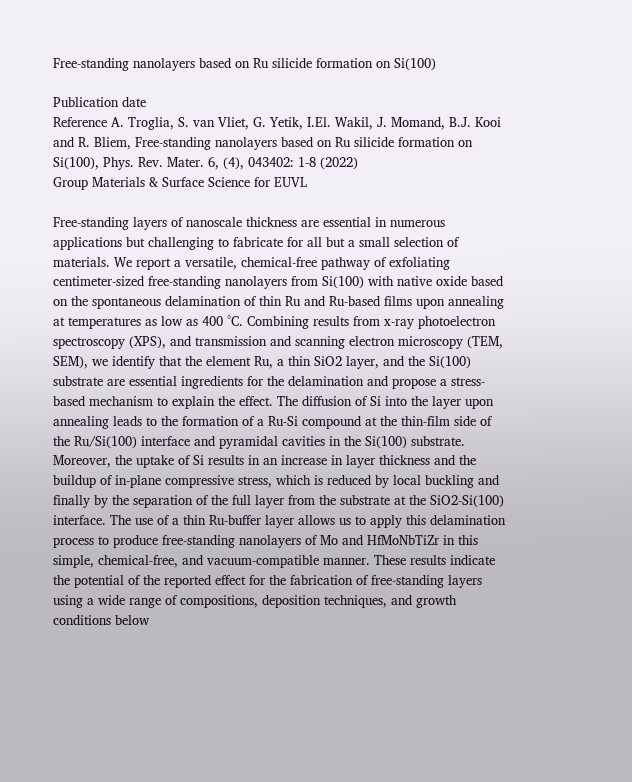Free-standing nanolayers based on Ru silicide formation on Si(100)

Publication date
Reference A. Troglia, S. van Vliet, G. Yetik, I.El. Wakil, J. Momand, B.J. Kooi and R. Bliem, Free-standing nanolayers based on Ru silicide formation on Si(100), Phys. Rev. Mater. 6, (4), 043402: 1-8 (2022)
Group Materials & Surface Science for EUVL

Free-standing layers of nanoscale thickness are essential in numerous applications but challenging to fabricate for all but a small selection of materials. We report a versatile, chemical-free pathway of exfoliating centimeter-sized free-standing nanolayers from Si(100) with native oxide based on the spontaneous delamination of thin Ru and Ru-based films upon annealing at temperatures as low as 400 °C. Combining results from x-ray photoelectron spectroscopy (XPS), and transmission and scanning electron microscopy (TEM, SEM), we identify that the element Ru, a thin SiO2 layer, and the Si(100) substrate are essential ingredients for the delamination and propose a stress-based mechanism to explain the effect. The diffusion of Si into the layer upon annealing leads to the formation of a Ru-Si compound at the thin-film side of the Ru/Si(100) interface and pyramidal cavities in the Si(100) substrate. Moreover, the uptake of Si results in an increase in layer thickness and the buildup of in-plane compressive stress, which is reduced by local buckling and finally by the separation of the full layer from the substrate at the SiO2-Si(100) interface. The use of a thin Ru-buffer layer allows us to apply this delamination process to produce free-standing nanolayers of Mo and HfMoNbTiZr in this simple, chemical-free, and vacuum-compatible manner. These results indicate the potential of the reported effect for the fabrication of free-standing layers using a wide range of compositions, deposition techniques, and growth conditions below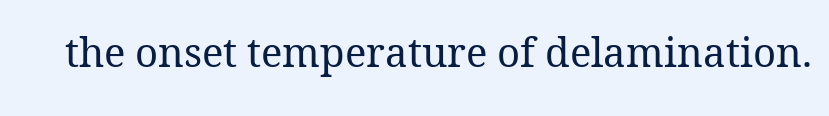the onset temperature of delamination.